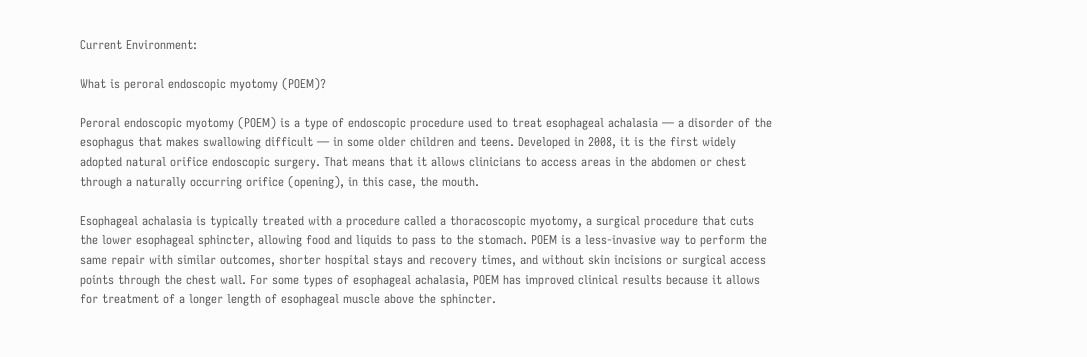Current Environment:

What is peroral endoscopic myotomy (POEM)?

Peroral endoscopic myotomy (POEM) is a type of endoscopic procedure used to treat esophageal achalasia — a disorder of the esophagus that makes swallowing difficult — in some older children and teens. Developed in 2008, it is the first widely adopted natural orifice endoscopic surgery. That means that it allows clinicians to access areas in the abdomen or chest through a naturally occurring orifice (opening), in this case, the mouth.

Esophageal achalasia is typically treated with a procedure called a thoracoscopic myotomy, a surgical procedure that cuts the lower esophageal sphincter, allowing food and liquids to pass to the stomach. POEM is a less-invasive way to perform the same repair with similar outcomes, shorter hospital stays and recovery times, and without skin incisions or surgical access points through the chest wall. For some types of esophageal achalasia, POEM has improved clinical results because it allows for treatment of a longer length of esophageal muscle above the sphincter.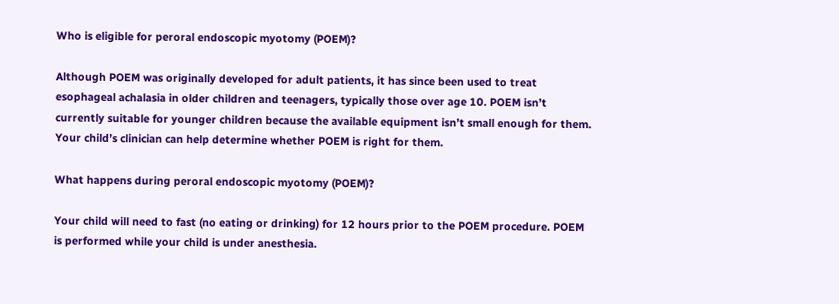Who is eligible for peroral endoscopic myotomy (POEM)?

Although POEM was originally developed for adult patients, it has since been used to treat esophageal achalasia in older children and teenagers, typically those over age 10. POEM isn’t currently suitable for younger children because the available equipment isn’t small enough for them. Your child’s clinician can help determine whether POEM is right for them.

What happens during peroral endoscopic myotomy (POEM)?

Your child will need to fast (no eating or drinking) for 12 hours prior to the POEM procedure. POEM is performed while your child is under anesthesia.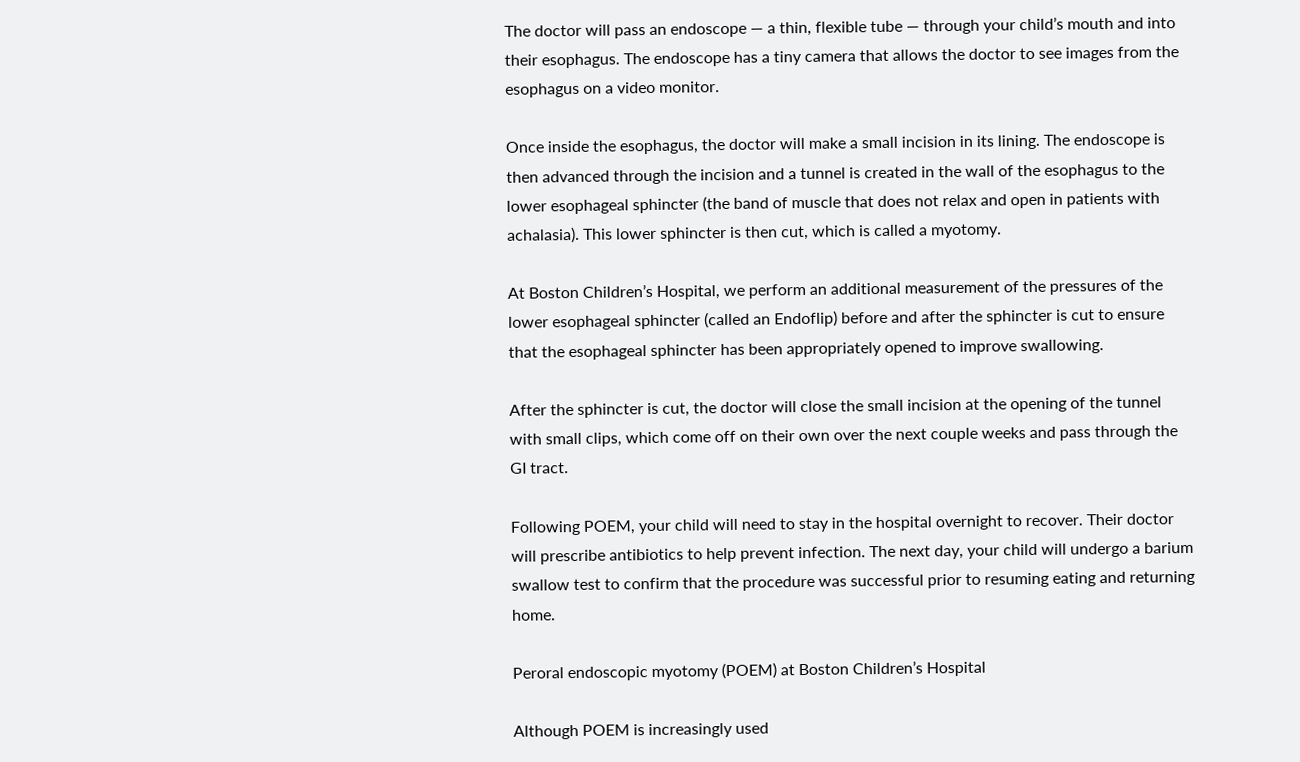The doctor will pass an endoscope — a thin, flexible tube — through your child’s mouth and into their esophagus. The endoscope has a tiny camera that allows the doctor to see images from the esophagus on a video monitor.

Once inside the esophagus, the doctor will make a small incision in its lining. The endoscope is then advanced through the incision and a tunnel is created in the wall of the esophagus to the lower esophageal sphincter (the band of muscle that does not relax and open in patients with achalasia). This lower sphincter is then cut, which is called a myotomy.

At Boston Children’s Hospital, we perform an additional measurement of the pressures of the lower esophageal sphincter (called an Endoflip) before and after the sphincter is cut to ensure that the esophageal sphincter has been appropriately opened to improve swallowing.

After the sphincter is cut, the doctor will close the small incision at the opening of the tunnel with small clips, which come off on their own over the next couple weeks and pass through the GI tract.

Following POEM, your child will need to stay in the hospital overnight to recover. Their doctor will prescribe antibiotics to help prevent infection. The next day, your child will undergo a barium swallow test to confirm that the procedure was successful prior to resuming eating and returning home.

Peroral endoscopic myotomy (POEM) at Boston Children’s Hospital

Although POEM is increasingly used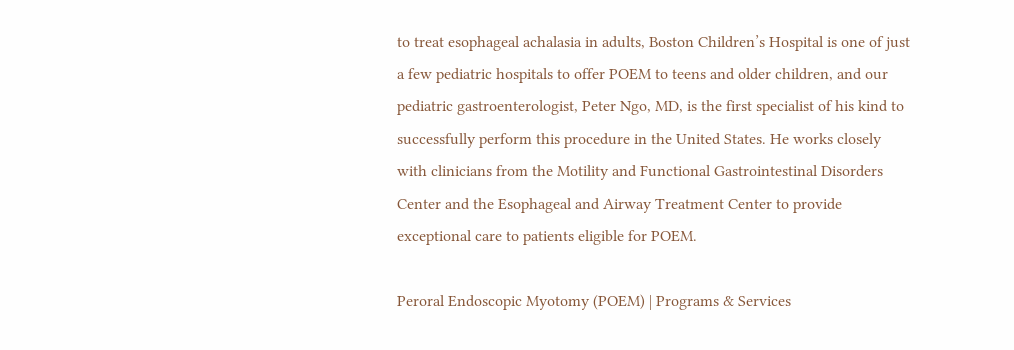to treat esophageal achalasia in adults, Boston Children’s Hospital is one of just a few pediatric hospitals to offer POEM to teens and older children, and our pediatric gastroenterologist, Peter Ngo, MD, is the first specialist of his kind to successfully perform this procedure in the United States. He works closely with clinicians from the Motility and Functional Gastrointestinal Disorders Center and the Esophageal and Airway Treatment Center to provide exceptional care to patients eligible for POEM.

Peroral Endoscopic Myotomy (POEM) | Programs & Services